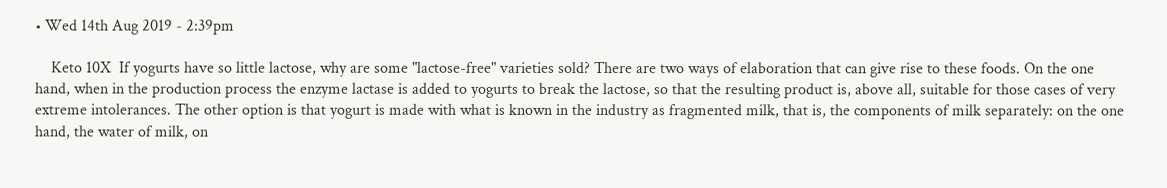• Wed 14th Aug 2019 - 2:39pm

    Keto 10X  If yogurts have so little lactose, why are some "lactose-free" varieties sold? There are two ways of elaboration that can give rise to these foods. On the one hand, when in the production process the enzyme lactase is added to yogurts to break the lactose, so that the resulting product is, above all, suitable for those cases of very extreme intolerances. The other option is that yogurt is made with what is known in the industry as fragmented milk, that is, the components of milk separately: on the one hand, the water of milk, on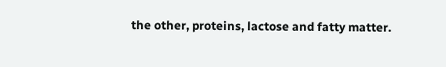the other, proteins, lactose and fatty matter.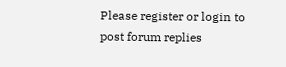Please register or login to post forum replies